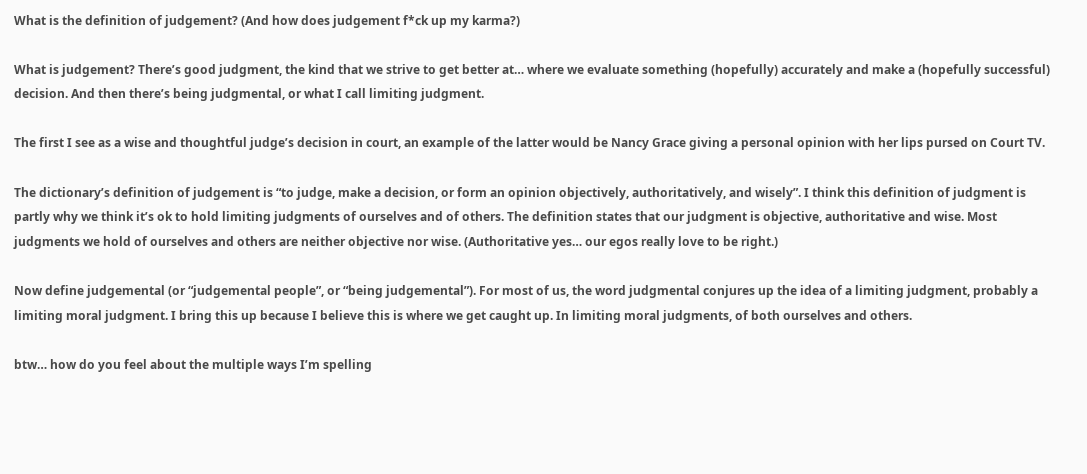What is the definition of judgement? (And how does judgement f*ck up my karma?)

What is judgement? There’s good judgment, the kind that we strive to get better at… where we evaluate something (hopefully) accurately and make a (hopefully successful) decision. And then there’s being judgmental, or what I call limiting judgment.

The first I see as a wise and thoughtful judge’s decision in court, an example of the latter would be Nancy Grace giving a personal opinion with her lips pursed on Court TV.

The dictionary’s definition of judgement is “to judge, make a decision, or form an opinion objectively, authoritatively, and wisely”. I think this definition of judgment is partly why we think it’s ok to hold limiting judgments of ourselves and of others. The definition states that our judgment is objective, authoritative and wise. Most judgments we hold of ourselves and others are neither objective nor wise. (Authoritative yes… our egos really love to be right.)

Now define judgemental (or “judgemental people”, or “being judgemental”). For most of us, the word judgmental conjures up the idea of a limiting judgment, probably a limiting moral judgment. I bring this up because I believe this is where we get caught up. In limiting moral judgments, of both ourselves and others.

btw… how do you feel about the multiple ways I’m spelling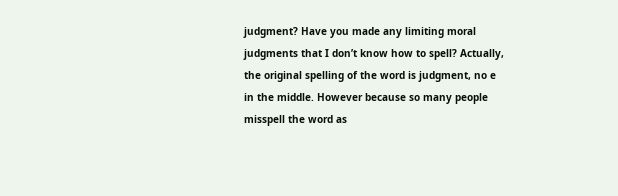judgment? Have you made any limiting moral judgments that I don’t know how to spell? Actually, the original spelling of the word is judgment, no e in the middle. However because so many people misspell the word as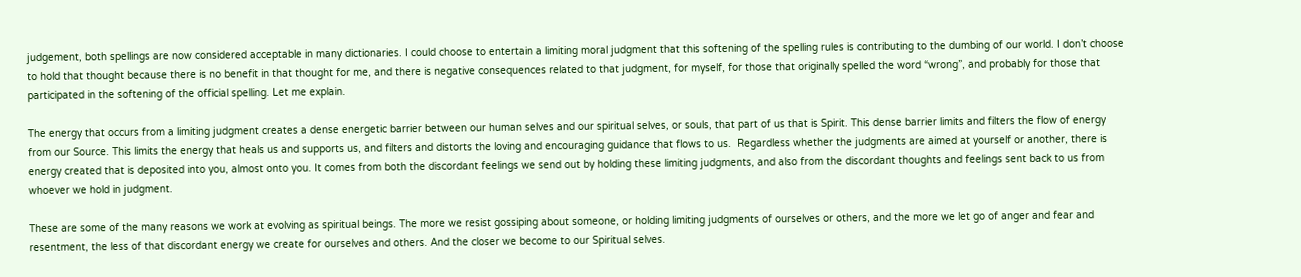judgement, both spellings are now considered acceptable in many dictionaries. I could choose to entertain a limiting moral judgment that this softening of the spelling rules is contributing to the dumbing of our world. I don’t choose to hold that thought because there is no benefit in that thought for me, and there is negative consequences related to that judgment, for myself, for those that originally spelled the word “wrong”, and probably for those that participated in the softening of the official spelling. Let me explain.

The energy that occurs from a limiting judgment creates a dense energetic barrier between our human selves and our spiritual selves, or souls, that part of us that is Spirit. This dense barrier limits and filters the flow of energy from our Source. This limits the energy that heals us and supports us, and filters and distorts the loving and encouraging guidance that flows to us.  Regardless whether the judgments are aimed at yourself or another, there is energy created that is deposited into you, almost onto you. It comes from both the discordant feelings we send out by holding these limiting judgments, and also from the discordant thoughts and feelings sent back to us from whoever we hold in judgment.

These are some of the many reasons we work at evolving as spiritual beings. The more we resist gossiping about someone, or holding limiting judgments of ourselves or others, and the more we let go of anger and fear and resentment, the less of that discordant energy we create for ourselves and others. And the closer we become to our Spiritual selves.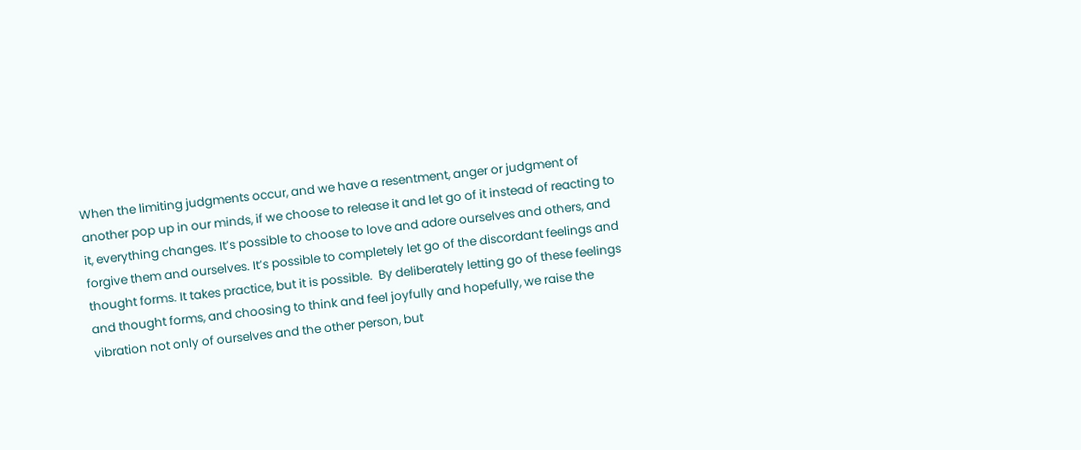When the limiting judgments occur, and we have a resentment, anger or judgment of another pop up in our minds, if we choose to release it and let go of it instead of reacting to it, everything changes. It’s possible to choose to love and adore ourselves and others, and forgive them and ourselves. It’s possible to completely let go of the discordant feelings and thought forms. It takes practice, but it is possible.  By deliberately letting go of these feelings and thought forms, and choosing to think and feel joyfully and hopefully, we raise the vibration not only of ourselves and the other person, but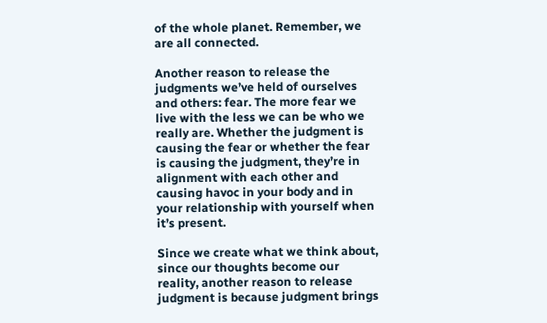of the whole planet. Remember, we are all connected.

Another reason to release the judgments we’ve held of ourselves and others: fear. The more fear we live with the less we can be who we really are. Whether the judgment is causing the fear or whether the fear is causing the judgment, they’re in alignment with each other and causing havoc in your body and in your relationship with yourself when it’s present.

Since we create what we think about, since our thoughts become our reality, another reason to release judgment is because judgment brings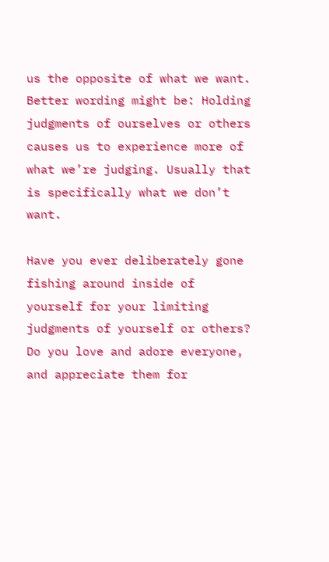us the opposite of what we want. Better wording might be: Holding judgments of ourselves or others causes us to experience more of what we’re judging. Usually that is specifically what we don’t want.

Have you ever deliberately gone fishing around inside of yourself for your limiting judgments of yourself or others? Do you love and adore everyone, and appreciate them for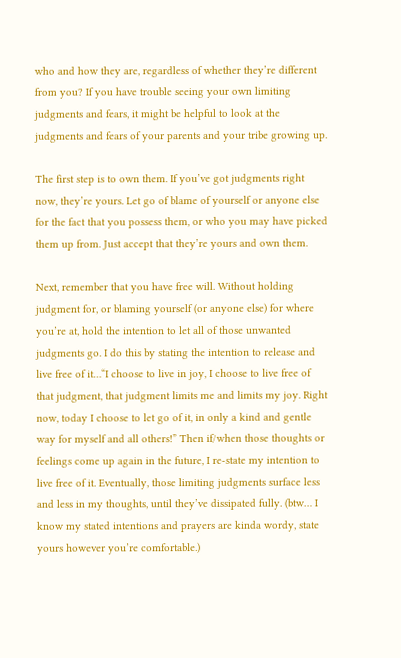who and how they are, regardless of whether they’re different from you? If you have trouble seeing your own limiting judgments and fears, it might be helpful to look at the judgments and fears of your parents and your tribe growing up.

The first step is to own them. If you’ve got judgments right now, they’re yours. Let go of blame of yourself or anyone else for the fact that you possess them, or who you may have picked them up from. Just accept that they’re yours and own them.

Next, remember that you have free will. Without holding judgment for, or blaming yourself (or anyone else) for where you’re at, hold the intention to let all of those unwanted judgments go. I do this by stating the intention to release and live free of it…“I choose to live in joy, I choose to live free of that judgment, that judgment limits me and limits my joy. Right now, today I choose to let go of it, in only a kind and gentle way for myself and all others!” Then if/when those thoughts or feelings come up again in the future, I re-state my intention to live free of it. Eventually, those limiting judgments surface less and less in my thoughts, until they’ve dissipated fully. (btw… I know my stated intentions and prayers are kinda wordy, state yours however you’re comfortable.)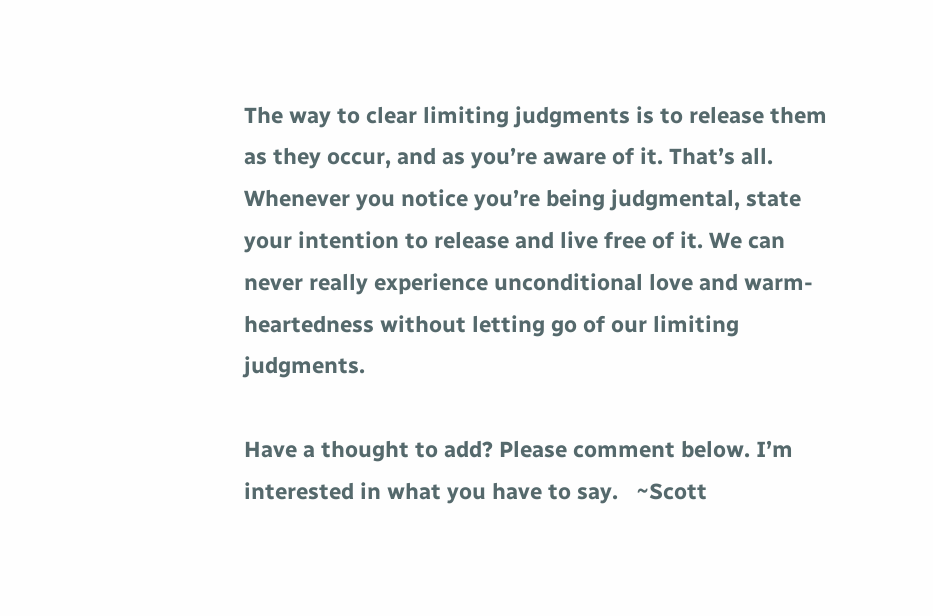The way to clear limiting judgments is to release them as they occur, and as you’re aware of it. That’s all. Whenever you notice you’re being judgmental, state your intention to release and live free of it. We can never really experience unconditional love and warm-heartedness without letting go of our limiting judgments.

Have a thought to add? Please comment below. I’m interested in what you have to say.   ~Scott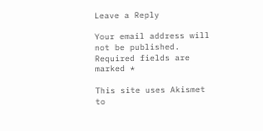Leave a Reply

Your email address will not be published. Required fields are marked *

This site uses Akismet to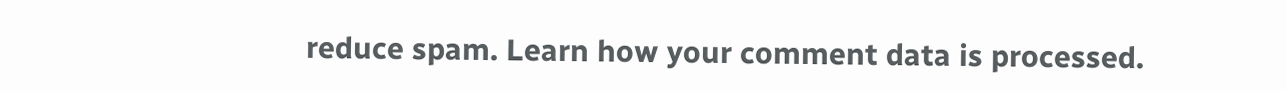reduce spam. Learn how your comment data is processed.